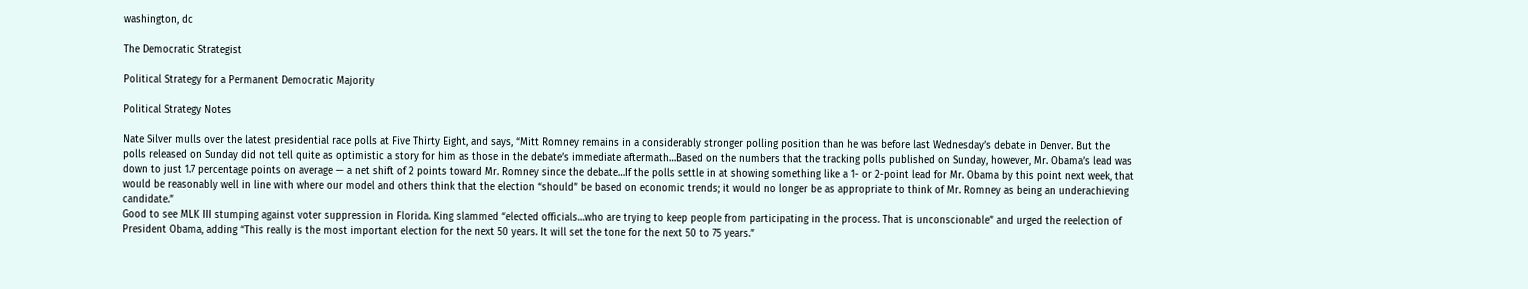washington, dc

The Democratic Strategist

Political Strategy for a Permanent Democratic Majority

Political Strategy Notes

Nate Silver mulls over the latest presidential race polls at Five Thirty Eight, and says, “Mitt Romney remains in a considerably stronger polling position than he was before last Wednesday’s debate in Denver. But the polls released on Sunday did not tell quite as optimistic a story for him as those in the debate’s immediate aftermath…Based on the numbers that the tracking polls published on Sunday, however, Mr. Obama’s lead was down to just 1.7 percentage points on average — a net shift of 2 points toward Mr. Romney since the debate…If the polls settle in at showing something like a 1- or 2-point lead for Mr. Obama by this point next week, that would be reasonably well in line with where our model and others think that the election “should” be based on economic trends; it would no longer be as appropriate to think of Mr. Romney as being an underachieving candidate.”
Good to see MLK III stumping against voter suppression in Florida. King slammed “elected officials…who are trying to keep people from participating in the process. That is unconscionable” and urged the reelection of President Obama, adding “This really is the most important election for the next 50 years. It will set the tone for the next 50 to 75 years.”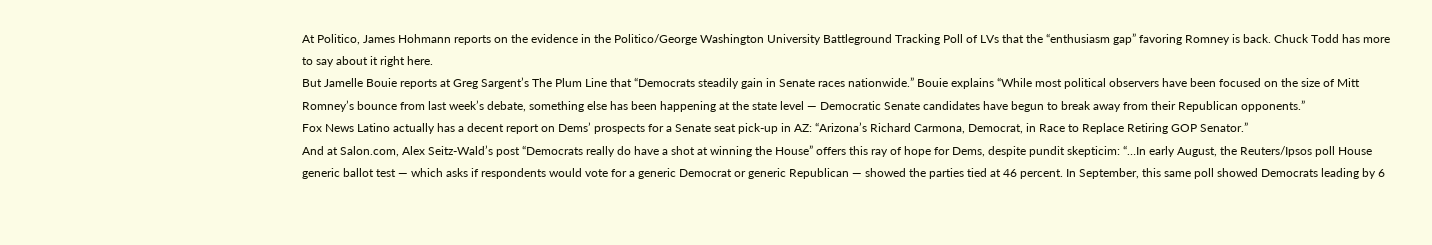At Politico, James Hohmann reports on the evidence in the Politico/George Washington University Battleground Tracking Poll of LVs that the “enthusiasm gap” favoring Romney is back. Chuck Todd has more to say about it right here.
But Jamelle Bouie reports at Greg Sargent’s The Plum Line that “Democrats steadily gain in Senate races nationwide.” Bouie explains “While most political observers have been focused on the size of Mitt Romney’s bounce from last week’s debate, something else has been happening at the state level — Democratic Senate candidates have begun to break away from their Republican opponents.”
Fox News Latino actually has a decent report on Dems’ prospects for a Senate seat pick-up in AZ: “Arizona’s Richard Carmona, Democrat, in Race to Replace Retiring GOP Senator.”
And at Salon.com, Alex Seitz-Wald’s post “Democrats really do have a shot at winning the House” offers this ray of hope for Dems, despite pundit skepticim: “…In early August, the Reuters/Ipsos poll House generic ballot test — which asks if respondents would vote for a generic Democrat or generic Republican — showed the parties tied at 46 percent. In September, this same poll showed Democrats leading by 6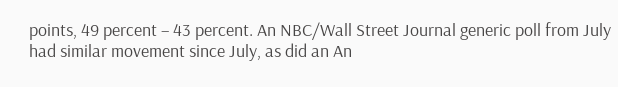points, 49 percent – 43 percent. An NBC/Wall Street Journal generic poll from July had similar movement since July, as did an An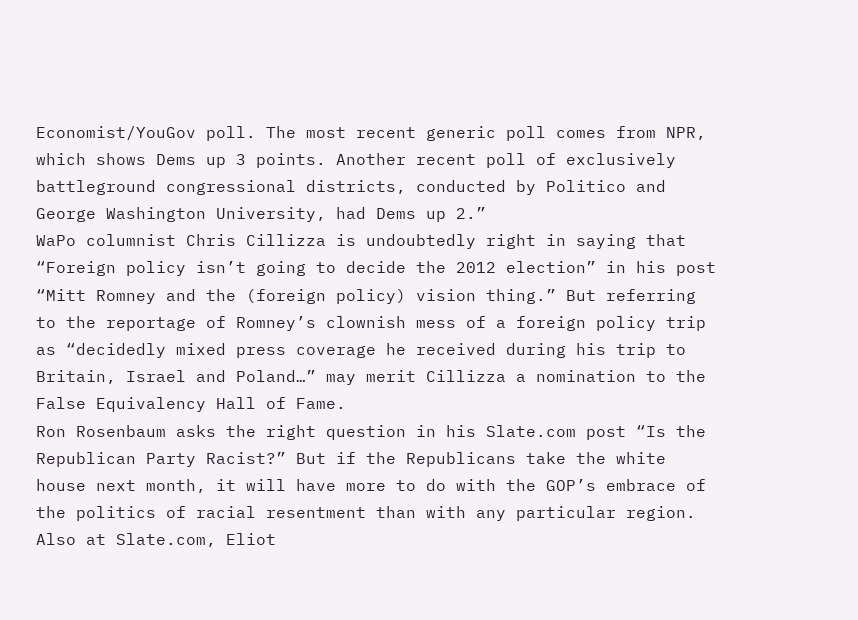Economist/YouGov poll. The most recent generic poll comes from NPR, which shows Dems up 3 points. Another recent poll of exclusively battleground congressional districts, conducted by Politico and George Washington University, had Dems up 2.”
WaPo columnist Chris Cillizza is undoubtedly right in saying that “Foreign policy isn’t going to decide the 2012 election” in his post “Mitt Romney and the (foreign policy) vision thing.” But referring to the reportage of Romney’s clownish mess of a foreign policy trip as “decidedly mixed press coverage he received during his trip to Britain, Israel and Poland…” may merit Cillizza a nomination to the False Equivalency Hall of Fame.
Ron Rosenbaum asks the right question in his Slate.com post “Is the Republican Party Racist?” But if the Republicans take the white house next month, it will have more to do with the GOP’s embrace of the politics of racial resentment than with any particular region.
Also at Slate.com, Eliot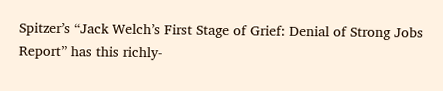Spitzer’s “Jack Welch’s First Stage of Grief: Denial of Strong Jobs Report” has this richly-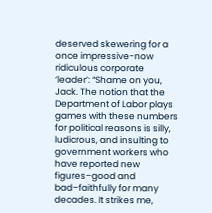deserved skewering for a once impressive-now ridiculous corporate ‘leader’: “Shame on you, Jack. The notion that the Department of Labor plays games with these numbers for political reasons is silly, ludicrous, and insulting to government workers who have reported new figures–good and bad–faithfully for many decades. It strikes me,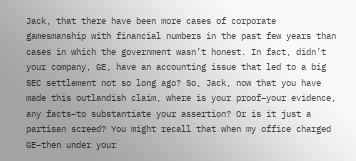Jack, that there have been more cases of corporate gamesmanship with financial numbers in the past few years than cases in which the government wasn’t honest. In fact, didn’t your company, GE, have an accounting issue that led to a big SEC settlement not so long ago? So, Jack, now that you have made this outlandish claim, where is your proof–your evidence, any facts–to substantiate your assertion? Or is it just a partisan screed? You might recall that when my office charged GE–then under your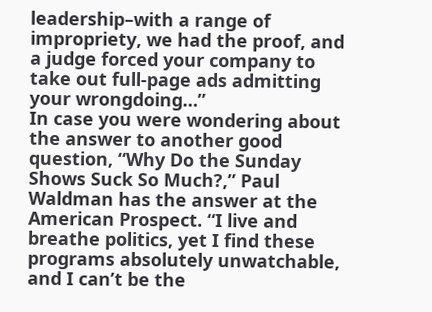leadership–with a range of impropriety, we had the proof, and a judge forced your company to take out full-page ads admitting your wrongdoing…”
In case you were wondering about the answer to another good question, “Why Do the Sunday Shows Suck So Much?,” Paul Waldman has the answer at the American Prospect. “I live and breathe politics, yet I find these programs absolutely unwatchable, and I can’t be the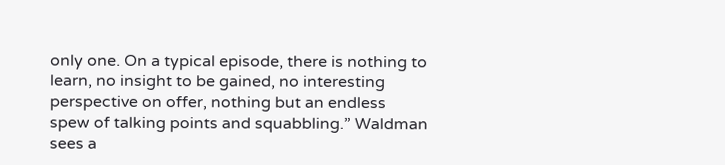only one. On a typical episode, there is nothing to learn, no insight to be gained, no interesting perspective on offer, nothing but an endless spew of talking points and squabbling.” Waldman sees a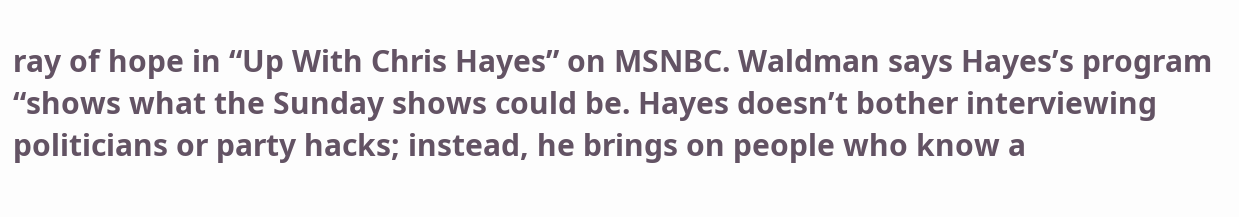ray of hope in “Up With Chris Hayes” on MSNBC. Waldman says Hayes’s program “shows what the Sunday shows could be. Hayes doesn’t bother interviewing politicians or party hacks; instead, he brings on people who know a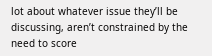lot about whatever issue they’ll be discussing, aren’t constrained by the need to score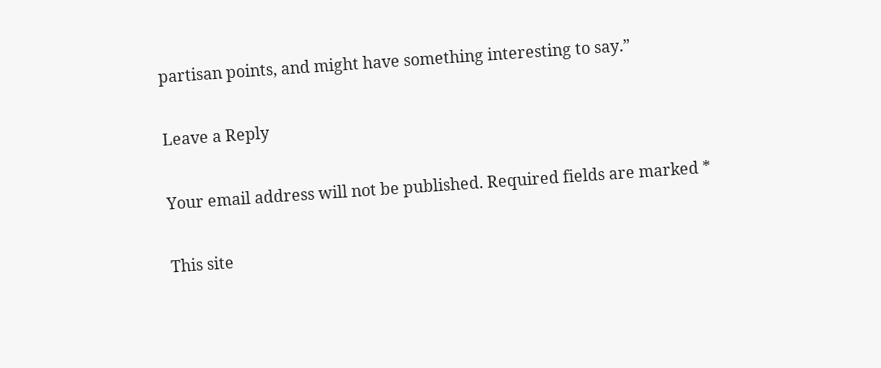partisan points, and might have something interesting to say.”

Leave a Reply

Your email address will not be published. Required fields are marked *

This site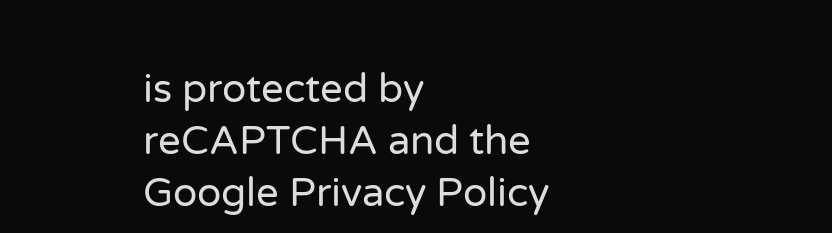is protected by reCAPTCHA and the Google Privacy Policy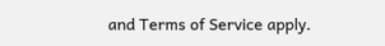and Terms of Service apply.